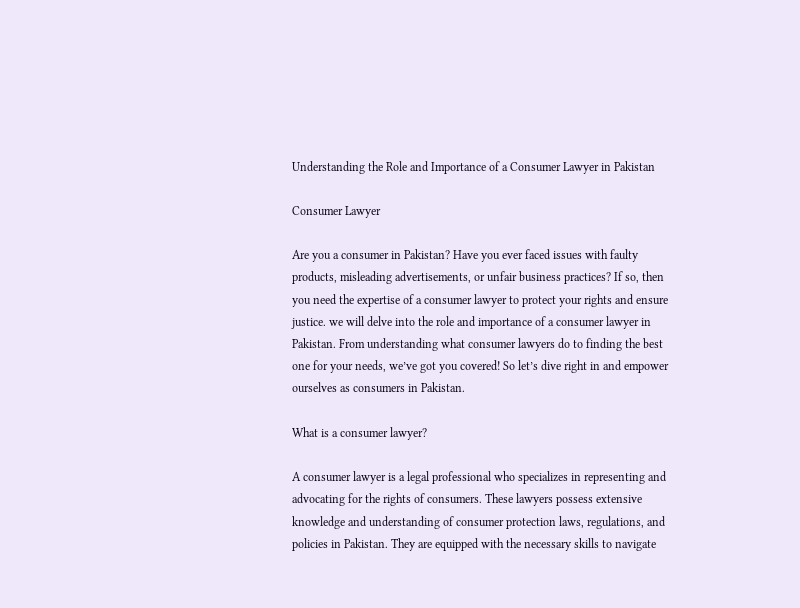Understanding the Role and Importance of a Consumer Lawyer in Pakistan

Consumer Lawyer

Are you a consumer in Pakistan? Have you ever faced issues with faulty products, misleading advertisements, or unfair business practices? If so, then you need the expertise of a consumer lawyer to protect your rights and ensure justice. we will delve into the role and importance of a consumer lawyer in Pakistan. From understanding what consumer lawyers do to finding the best one for your needs, we’ve got you covered! So let’s dive right in and empower ourselves as consumers in Pakistan.

What is a consumer lawyer?

A consumer lawyer is a legal professional who specializes in representing and advocating for the rights of consumers. These lawyers possess extensive knowledge and understanding of consumer protection laws, regulations, and policies in Pakistan. They are equipped with the necessary skills to navigate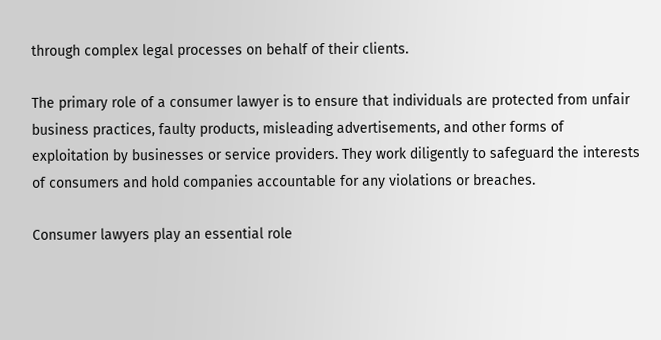through complex legal processes on behalf of their clients.

The primary role of a consumer lawyer is to ensure that individuals are protected from unfair business practices, faulty products, misleading advertisements, and other forms of exploitation by businesses or service providers. They work diligently to safeguard the interests of consumers and hold companies accountable for any violations or breaches.

Consumer lawyers play an essential role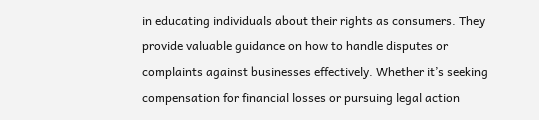in educating individuals about their rights as consumers. They provide valuable guidance on how to handle disputes or complaints against businesses effectively. Whether it’s seeking compensation for financial losses or pursuing legal action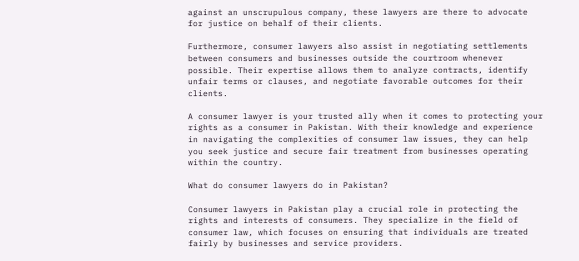against an unscrupulous company, these lawyers are there to advocate for justice on behalf of their clients.

Furthermore, consumer lawyers also assist in negotiating settlements between consumers and businesses outside the courtroom whenever possible. Their expertise allows them to analyze contracts, identify unfair terms or clauses, and negotiate favorable outcomes for their clients.

A consumer lawyer is your trusted ally when it comes to protecting your rights as a consumer in Pakistan. With their knowledge and experience in navigating the complexities of consumer law issues, they can help you seek justice and secure fair treatment from businesses operating within the country.

What do consumer lawyers do in Pakistan?

Consumer lawyers in Pakistan play a crucial role in protecting the rights and interests of consumers. They specialize in the field of consumer law, which focuses on ensuring that individuals are treated fairly by businesses and service providers.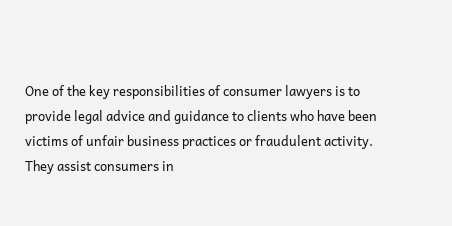One of the key responsibilities of consumer lawyers is to provide legal advice and guidance to clients who have been victims of unfair business practices or fraudulent activity. They assist consumers in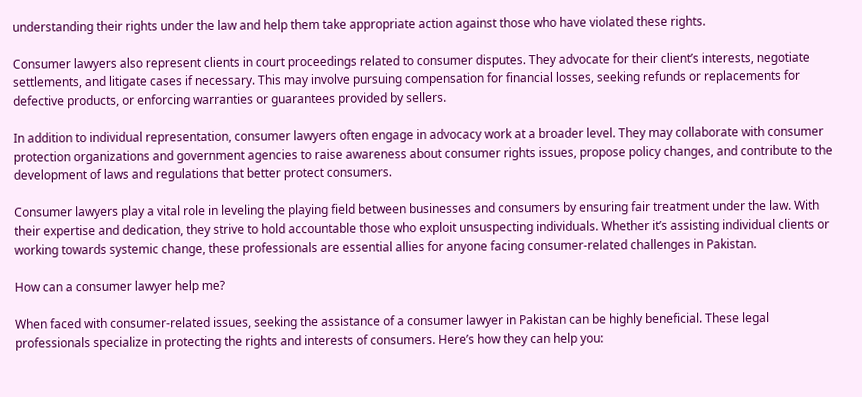understanding their rights under the law and help them take appropriate action against those who have violated these rights.

Consumer lawyers also represent clients in court proceedings related to consumer disputes. They advocate for their client’s interests, negotiate settlements, and litigate cases if necessary. This may involve pursuing compensation for financial losses, seeking refunds or replacements for defective products, or enforcing warranties or guarantees provided by sellers.

In addition to individual representation, consumer lawyers often engage in advocacy work at a broader level. They may collaborate with consumer protection organizations and government agencies to raise awareness about consumer rights issues, propose policy changes, and contribute to the development of laws and regulations that better protect consumers.

Consumer lawyers play a vital role in leveling the playing field between businesses and consumers by ensuring fair treatment under the law. With their expertise and dedication, they strive to hold accountable those who exploit unsuspecting individuals. Whether it’s assisting individual clients or working towards systemic change, these professionals are essential allies for anyone facing consumer-related challenges in Pakistan.

How can a consumer lawyer help me?

When faced with consumer-related issues, seeking the assistance of a consumer lawyer in Pakistan can be highly beneficial. These legal professionals specialize in protecting the rights and interests of consumers. Here’s how they can help you: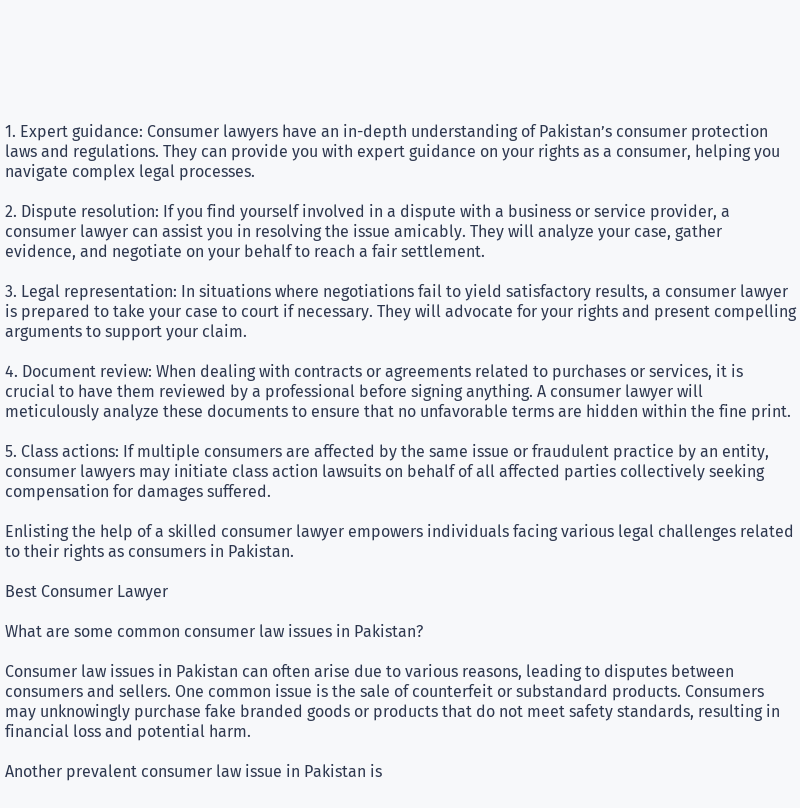1. Expert guidance: Consumer lawyers have an in-depth understanding of Pakistan’s consumer protection laws and regulations. They can provide you with expert guidance on your rights as a consumer, helping you navigate complex legal processes.

2. Dispute resolution: If you find yourself involved in a dispute with a business or service provider, a consumer lawyer can assist you in resolving the issue amicably. They will analyze your case, gather evidence, and negotiate on your behalf to reach a fair settlement.

3. Legal representation: In situations where negotiations fail to yield satisfactory results, a consumer lawyer is prepared to take your case to court if necessary. They will advocate for your rights and present compelling arguments to support your claim.

4. Document review: When dealing with contracts or agreements related to purchases or services, it is crucial to have them reviewed by a professional before signing anything. A consumer lawyer will meticulously analyze these documents to ensure that no unfavorable terms are hidden within the fine print.

5. Class actions: If multiple consumers are affected by the same issue or fraudulent practice by an entity, consumer lawyers may initiate class action lawsuits on behalf of all affected parties collectively seeking compensation for damages suffered.

Enlisting the help of a skilled consumer lawyer empowers individuals facing various legal challenges related to their rights as consumers in Pakistan.

Best Consumer Lawyer

What are some common consumer law issues in Pakistan?

Consumer law issues in Pakistan can often arise due to various reasons, leading to disputes between consumers and sellers. One common issue is the sale of counterfeit or substandard products. Consumers may unknowingly purchase fake branded goods or products that do not meet safety standards, resulting in financial loss and potential harm.

Another prevalent consumer law issue in Pakistan is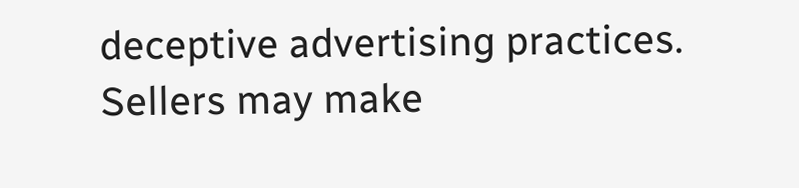deceptive advertising practices. Sellers may make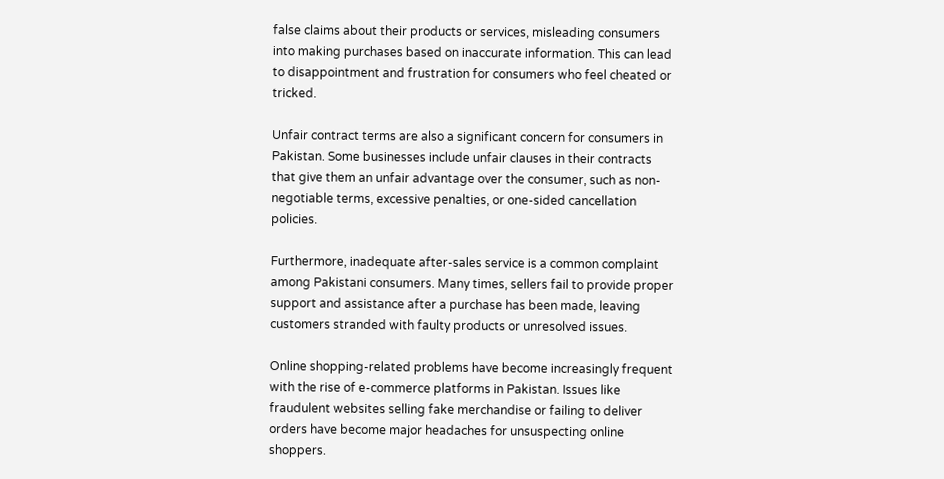false claims about their products or services, misleading consumers into making purchases based on inaccurate information. This can lead to disappointment and frustration for consumers who feel cheated or tricked.

Unfair contract terms are also a significant concern for consumers in Pakistan. Some businesses include unfair clauses in their contracts that give them an unfair advantage over the consumer, such as non-negotiable terms, excessive penalties, or one-sided cancellation policies.

Furthermore, inadequate after-sales service is a common complaint among Pakistani consumers. Many times, sellers fail to provide proper support and assistance after a purchase has been made, leaving customers stranded with faulty products or unresolved issues.

Online shopping-related problems have become increasingly frequent with the rise of e-commerce platforms in Pakistan. Issues like fraudulent websites selling fake merchandise or failing to deliver orders have become major headaches for unsuspecting online shoppers.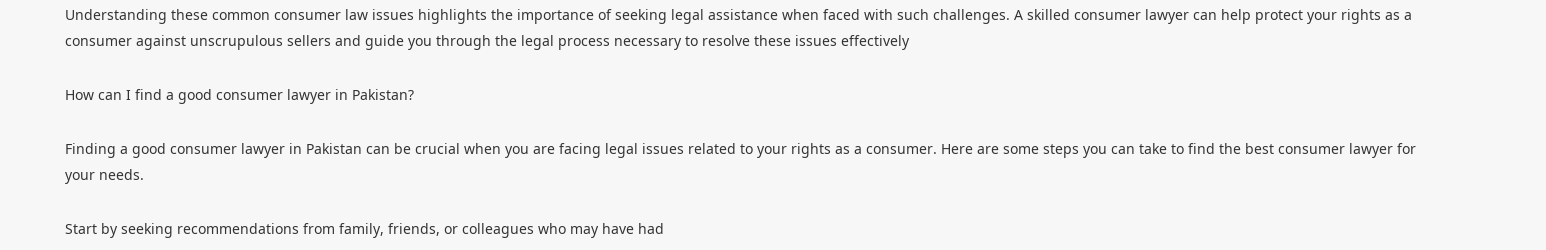Understanding these common consumer law issues highlights the importance of seeking legal assistance when faced with such challenges. A skilled consumer lawyer can help protect your rights as a consumer against unscrupulous sellers and guide you through the legal process necessary to resolve these issues effectively

How can I find a good consumer lawyer in Pakistan?

Finding a good consumer lawyer in Pakistan can be crucial when you are facing legal issues related to your rights as a consumer. Here are some steps you can take to find the best consumer lawyer for your needs.

Start by seeking recommendations from family, friends, or colleagues who may have had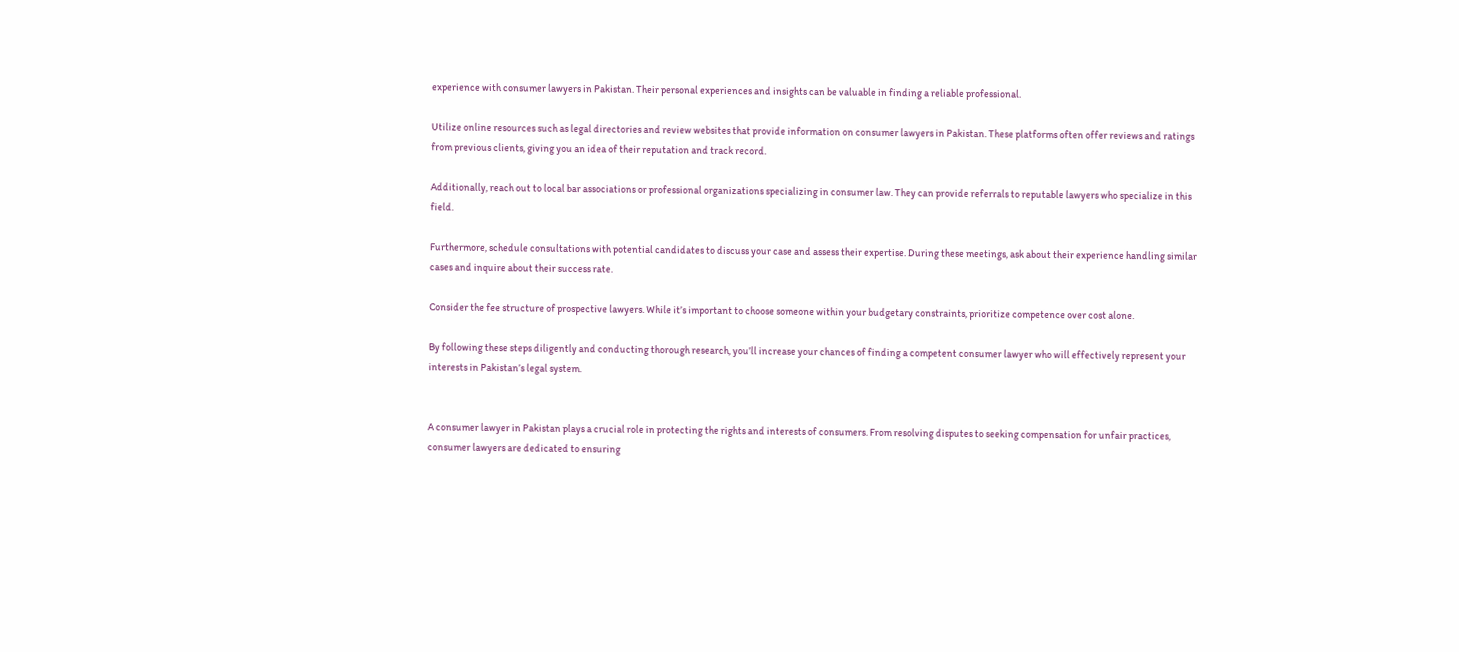experience with consumer lawyers in Pakistan. Their personal experiences and insights can be valuable in finding a reliable professional.

Utilize online resources such as legal directories and review websites that provide information on consumer lawyers in Pakistan. These platforms often offer reviews and ratings from previous clients, giving you an idea of their reputation and track record.

Additionally, reach out to local bar associations or professional organizations specializing in consumer law. They can provide referrals to reputable lawyers who specialize in this field.

Furthermore, schedule consultations with potential candidates to discuss your case and assess their expertise. During these meetings, ask about their experience handling similar cases and inquire about their success rate.

Consider the fee structure of prospective lawyers. While it’s important to choose someone within your budgetary constraints, prioritize competence over cost alone.

By following these steps diligently and conducting thorough research, you’ll increase your chances of finding a competent consumer lawyer who will effectively represent your interests in Pakistan’s legal system.


A consumer lawyer in Pakistan plays a crucial role in protecting the rights and interests of consumers. From resolving disputes to seeking compensation for unfair practices, consumer lawyers are dedicated to ensuring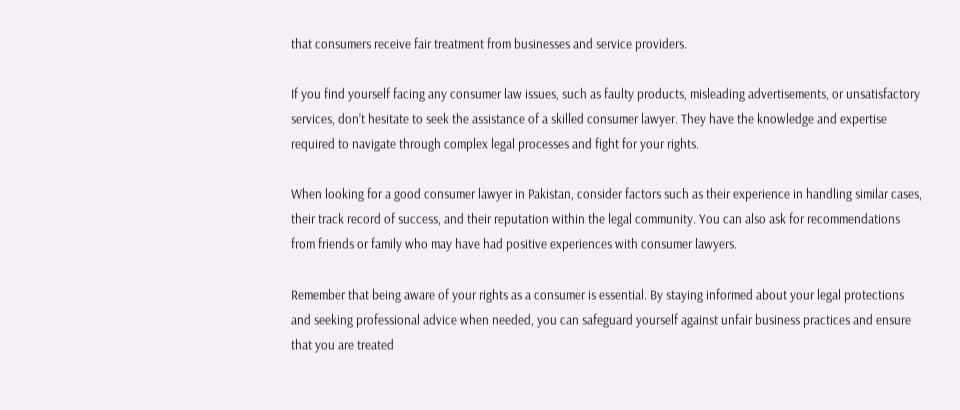that consumers receive fair treatment from businesses and service providers.

If you find yourself facing any consumer law issues, such as faulty products, misleading advertisements, or unsatisfactory services, don’t hesitate to seek the assistance of a skilled consumer lawyer. They have the knowledge and expertise required to navigate through complex legal processes and fight for your rights.

When looking for a good consumer lawyer in Pakistan, consider factors such as their experience in handling similar cases, their track record of success, and their reputation within the legal community. You can also ask for recommendations from friends or family who may have had positive experiences with consumer lawyers.

Remember that being aware of your rights as a consumer is essential. By staying informed about your legal protections and seeking professional advice when needed, you can safeguard yourself against unfair business practices and ensure that you are treated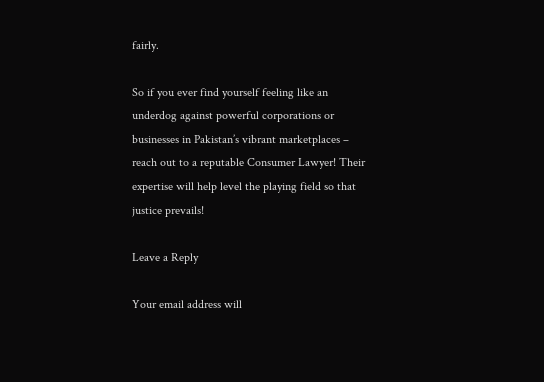fairly.

So if you ever find yourself feeling like an underdog against powerful corporations or businesses in Pakistan’s vibrant marketplaces – reach out to a reputable Consumer Lawyer! Their expertise will help level the playing field so that justice prevails!

Leave a Reply

Your email address will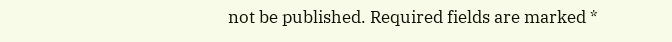not be published. Required fields are marked *